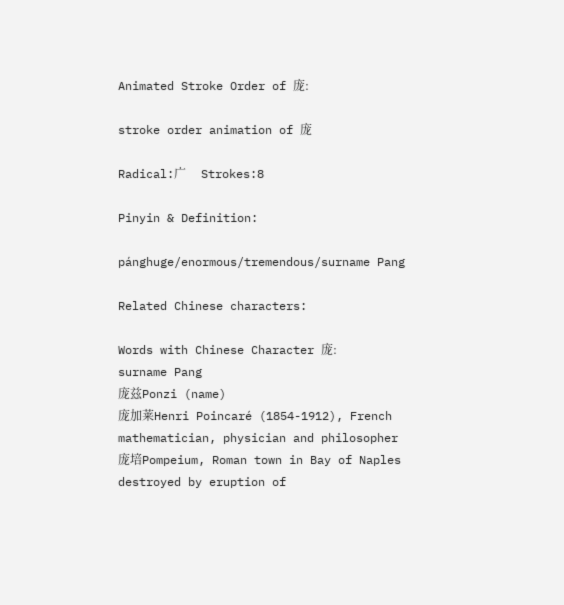Animated Stroke Order of 庞:

stroke order animation of 庞

Radical:广     Strokes:8

Pinyin & Definition:

pánghuge/enormous/tremendous/surname Pang

Related Chinese characters:

Words with Chinese Character 庞:
surname Pang
庞兹Ponzi (name)
庞加莱Henri Poincaré (1854-1912), French mathematician, physician and philosopher
庞培Pompeium, Roman town in Bay of Naples destroyed by eruption of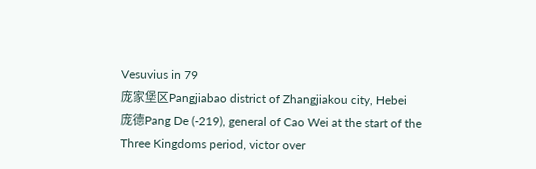Vesuvius in 79
庞家堡区Pangjiabao district of Zhangjiakou city, Hebei
庞德Pang De (-219), general of Cao Wei at the start of the Three Kingdoms period, victor over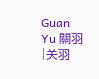Guan Yu 關羽|关羽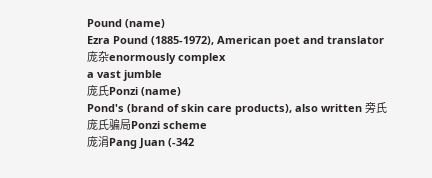Pound (name)
Ezra Pound (1885-1972), American poet and translator
庞杂enormously complex
a vast jumble
庞氏Ponzi (name)
Pond's (brand of skin care products), also written 旁氏
庞氏骗局Ponzi scheme
庞涓Pang Juan (-342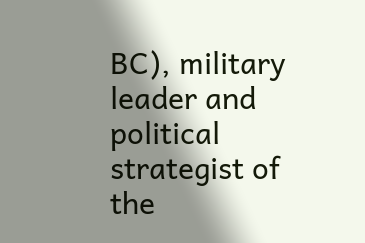BC), military leader and political strategist of the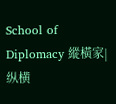School of Diplomacy 縱橫家|纵横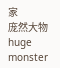家
庞然大物huge monster